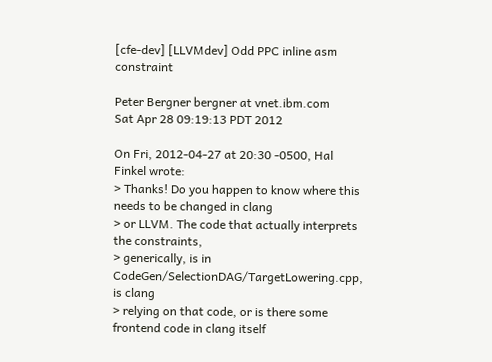[cfe-dev] [LLVMdev] Odd PPC inline asm constraint

Peter Bergner bergner at vnet.ibm.com
Sat Apr 28 09:19:13 PDT 2012

On Fri, 2012-04-27 at 20:30 -0500, Hal Finkel wrote:
> Thanks! Do you happen to know where this needs to be changed in clang
> or LLVM. The code that actually interprets the constraints,
> generically, is in CodeGen/SelectionDAG/TargetLowering.cpp, is clang
> relying on that code, or is there some frontend code in clang itself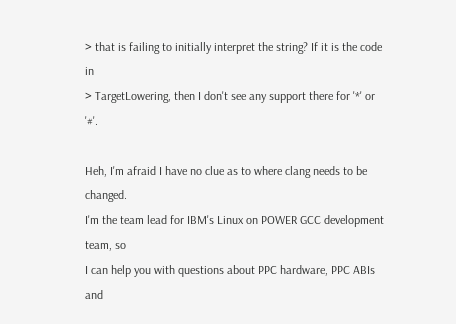> that is failing to initially interpret the string? If it is the code in
> TargetLowering, then I don't see any support there for '*' or '#'.

Heh, I'm afraid I have no clue as to where clang needs to be changed.
I'm the team lead for IBM's Linux on POWER GCC development team, so
I can help you with questions about PPC hardware, PPC ABIs and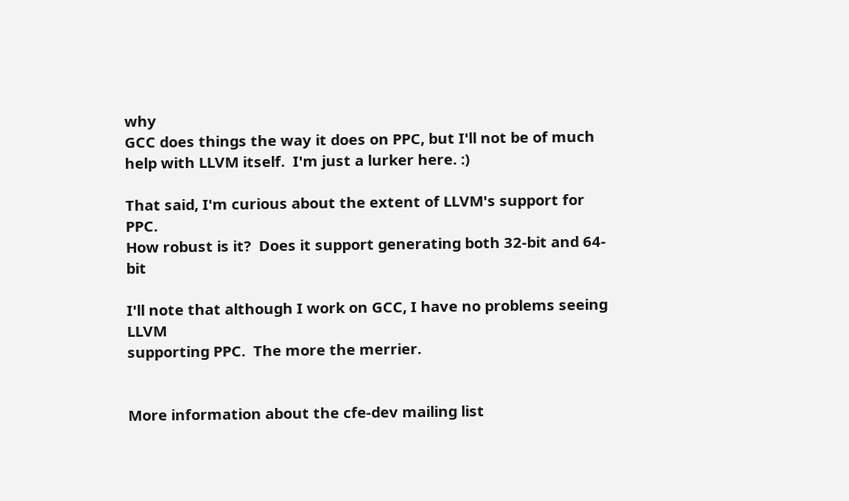why
GCC does things the way it does on PPC, but I'll not be of much
help with LLVM itself.  I'm just a lurker here. :)

That said, I'm curious about the extent of LLVM's support for PPC.
How robust is it?  Does it support generating both 32-bit and 64-bit

I'll note that although I work on GCC, I have no problems seeing LLVM
supporting PPC.  The more the merrier.


More information about the cfe-dev mailing list